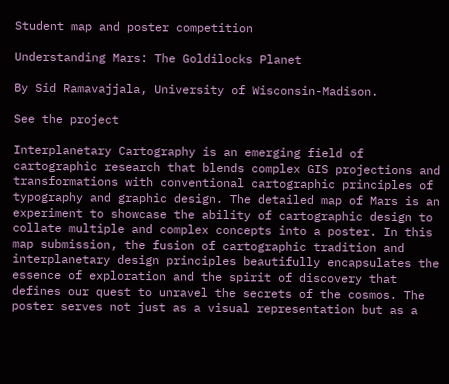Student map and poster competition

Understanding Mars: The Goldilocks Planet

By Sid Ramavajjala, University of Wisconsin-Madison.

See the project

Interplanetary Cartography is an emerging field of cartographic research that blends complex GIS projections and transformations with conventional cartographic principles of typography and graphic design. The detailed map of Mars is an experiment to showcase the ability of cartographic design to collate multiple and complex concepts into a poster. In this map submission, the fusion of cartographic tradition and interplanetary design principles beautifully encapsulates the essence of exploration and the spirit of discovery that defines our quest to unravel the secrets of the cosmos. The poster serves not just as a visual representation but as a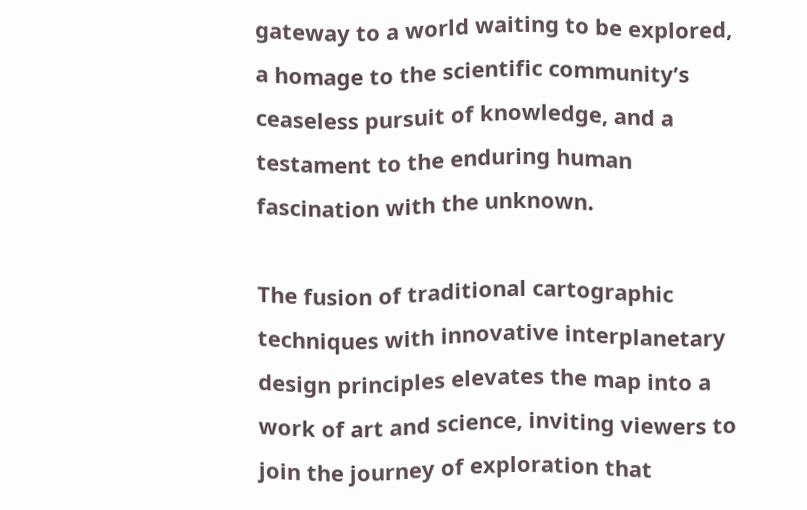gateway to a world waiting to be explored, a homage to the scientific community’s ceaseless pursuit of knowledge, and a testament to the enduring human fascination with the unknown.

The fusion of traditional cartographic techniques with innovative interplanetary design principles elevates the map into a work of art and science, inviting viewers to join the journey of exploration that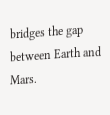bridges the gap between Earth and Mars.